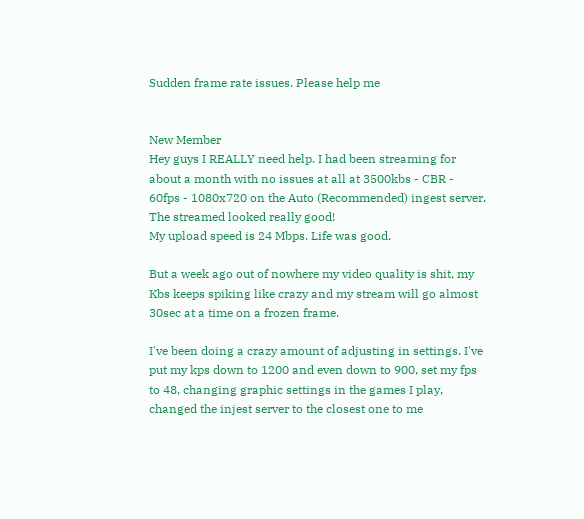Sudden frame rate issues. Please help me


New Member
Hey guys I REALLY need help. I had been streaming for about a month with no issues at all at 3500kbs - CBR - 60fps - 1080x720 on the Auto (Recommended) ingest server. The streamed looked really good!
My upload speed is 24 Mbps. Life was good.

But a week ago out of nowhere my video quality is shit, my Kbs keeps spiking like crazy and my stream will go almost 30sec at a time on a frozen frame.

I've been doing a crazy amount of adjusting in settings. I've put my kps down to 1200 and even down to 900, set my fps to 48, changing graphic settings in the games I play, changed the injest server to the closest one to me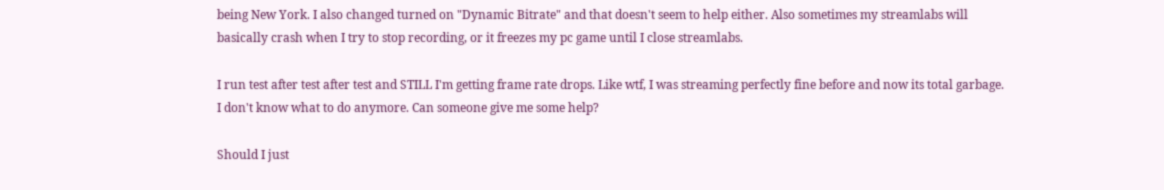being New York. I also changed turned on "Dynamic Bitrate" and that doesn't seem to help either. Also sometimes my streamlabs will basically crash when I try to stop recording, or it freezes my pc game until I close streamlabs.

I run test after test after test and STILL I'm getting frame rate drops. Like wtf, I was streaming perfectly fine before and now its total garbage. I don't know what to do anymore. Can someone give me some help?

Should I just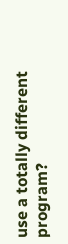use a totally different program?